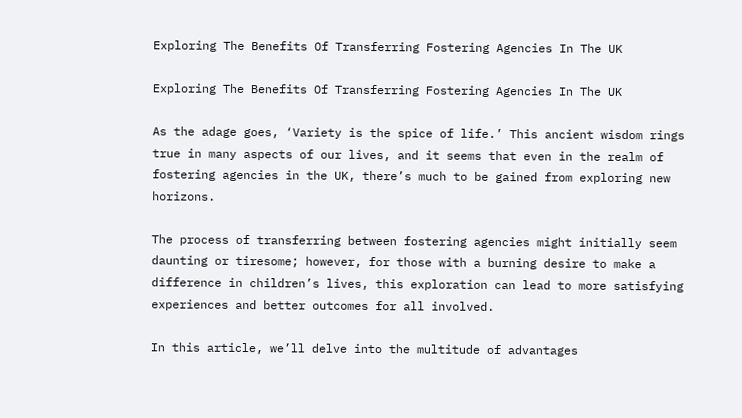Exploring The Benefits Of Transferring Fostering Agencies In The UK

Exploring The Benefits Of Transferring Fostering Agencies In The UK

As the adage goes, ‘Variety is the spice of life.’ This ancient wisdom rings true in many aspects of our lives, and it seems that even in the realm of fostering agencies in the UK, there’s much to be gained from exploring new horizons.

The process of transferring between fostering agencies might initially seem daunting or tiresome; however, for those with a burning desire to make a difference in children’s lives, this exploration can lead to more satisfying experiences and better outcomes for all involved.

In this article, we’ll delve into the multitude of advantages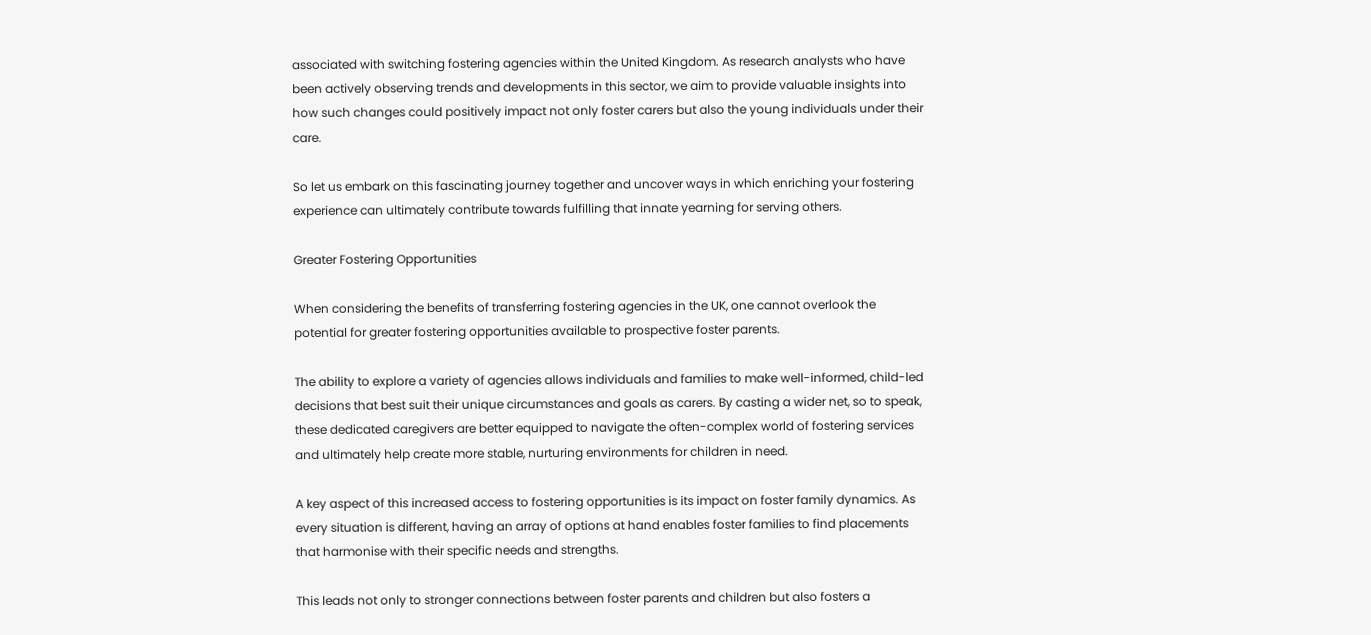associated with switching fostering agencies within the United Kingdom. As research analysts who have been actively observing trends and developments in this sector, we aim to provide valuable insights into how such changes could positively impact not only foster carers but also the young individuals under their care.

So let us embark on this fascinating journey together and uncover ways in which enriching your fostering experience can ultimately contribute towards fulfilling that innate yearning for serving others.

Greater Fostering Opportunities

When considering the benefits of transferring fostering agencies in the UK, one cannot overlook the potential for greater fostering opportunities available to prospective foster parents.

The ability to explore a variety of agencies allows individuals and families to make well-informed, child-led decisions that best suit their unique circumstances and goals as carers. By casting a wider net, so to speak, these dedicated caregivers are better equipped to navigate the often-complex world of fostering services and ultimately help create more stable, nurturing environments for children in need.

A key aspect of this increased access to fostering opportunities is its impact on foster family dynamics. As every situation is different, having an array of options at hand enables foster families to find placements that harmonise with their specific needs and strengths.

This leads not only to stronger connections between foster parents and children but also fosters a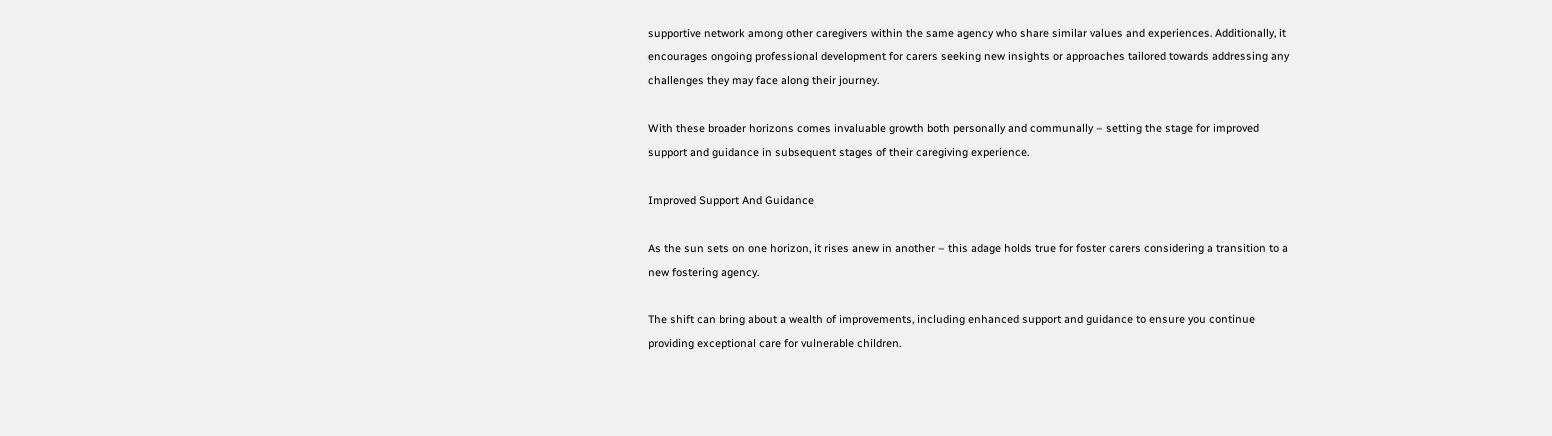supportive network among other caregivers within the same agency who share similar values and experiences. Additionally, it encourages ongoing professional development for carers seeking new insights or approaches tailored towards addressing any challenges they may face along their journey.

With these broader horizons comes invaluable growth both personally and communally – setting the stage for improved support and guidance in subsequent stages of their caregiving experience.

Improved Support And Guidance

As the sun sets on one horizon, it rises anew in another – this adage holds true for foster carers considering a transition to a new fostering agency.

The shift can bring about a wealth of improvements, including enhanced support and guidance to ensure you continue providing exceptional care for vulnerable children.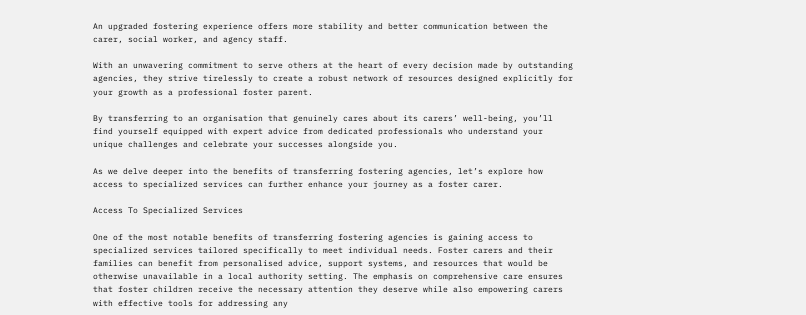An upgraded fostering experience offers more stability and better communication between the carer, social worker, and agency staff.

With an unwavering commitment to serve others at the heart of every decision made by outstanding agencies, they strive tirelessly to create a robust network of resources designed explicitly for your growth as a professional foster parent.

By transferring to an organisation that genuinely cares about its carers’ well-being, you’ll find yourself equipped with expert advice from dedicated professionals who understand your unique challenges and celebrate your successes alongside you.

As we delve deeper into the benefits of transferring fostering agencies, let’s explore how access to specialized services can further enhance your journey as a foster carer.

Access To Specialized Services

One of the most notable benefits of transferring fostering agencies is gaining access to specialized services tailored specifically to meet individual needs. Foster carers and their families can benefit from personalised advice, support systems, and resources that would be otherwise unavailable in a local authority setting. The emphasis on comprehensive care ensures that foster children receive the necessary attention they deserve while also empowering carers with effective tools for addressing any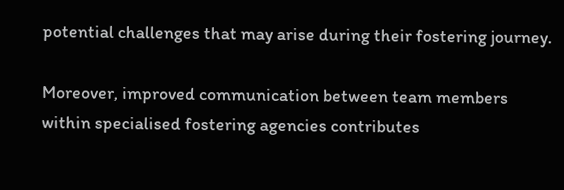potential challenges that may arise during their fostering journey.

Moreover, improved communication between team members within specialised fostering agencies contributes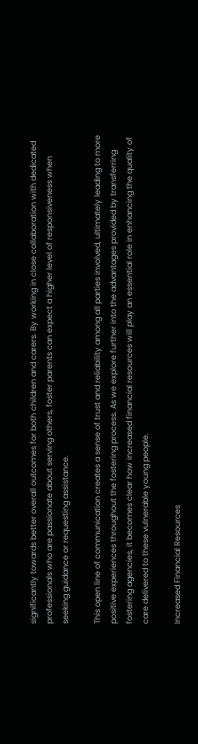significantly towards better overall outcomes for both children and carers. By working in close collaboration with dedicated professionals who are passionate about serving others, foster parents can expect a higher level of responsiveness when seeking guidance or requesting assistance.

This open line of communication creates a sense of trust and reliability among all parties involved, ultimately leading to more positive experiences throughout the fostering process. As we explore further into the advantages provided by transferring fostering agencies, it becomes clear how increased financial resources will play an essential role in enhancing the quality of care delivered to these vulnerable young people.

Increased Financial Resources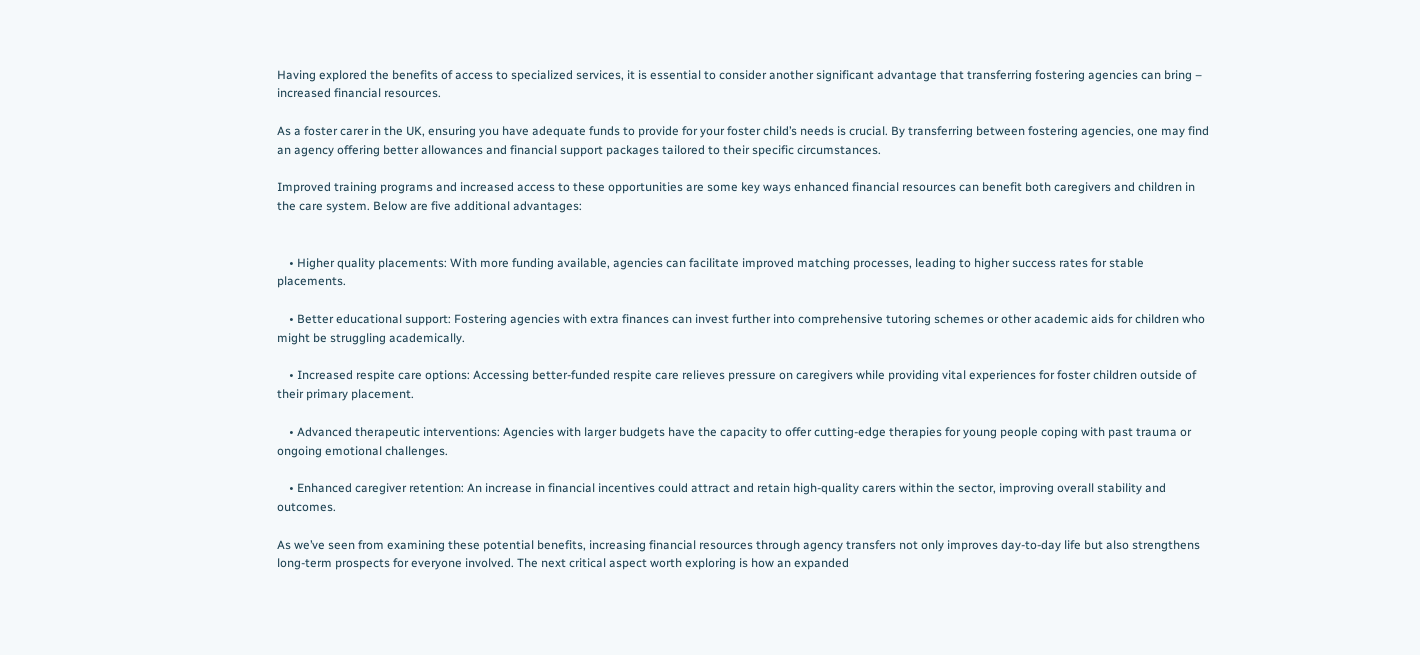Having explored the benefits of access to specialized services, it is essential to consider another significant advantage that transferring fostering agencies can bring – increased financial resources.

As a foster carer in the UK, ensuring you have adequate funds to provide for your foster child’s needs is crucial. By transferring between fostering agencies, one may find an agency offering better allowances and financial support packages tailored to their specific circumstances.

Improved training programs and increased access to these opportunities are some key ways enhanced financial resources can benefit both caregivers and children in the care system. Below are five additional advantages:


    • Higher quality placements: With more funding available, agencies can facilitate improved matching processes, leading to higher success rates for stable placements.

    • Better educational support: Fostering agencies with extra finances can invest further into comprehensive tutoring schemes or other academic aids for children who might be struggling academically.

    • Increased respite care options: Accessing better-funded respite care relieves pressure on caregivers while providing vital experiences for foster children outside of their primary placement.

    • Advanced therapeutic interventions: Agencies with larger budgets have the capacity to offer cutting-edge therapies for young people coping with past trauma or ongoing emotional challenges.

    • Enhanced caregiver retention: An increase in financial incentives could attract and retain high-quality carers within the sector, improving overall stability and outcomes.

As we’ve seen from examining these potential benefits, increasing financial resources through agency transfers not only improves day-to-day life but also strengthens long-term prospects for everyone involved. The next critical aspect worth exploring is how an expanded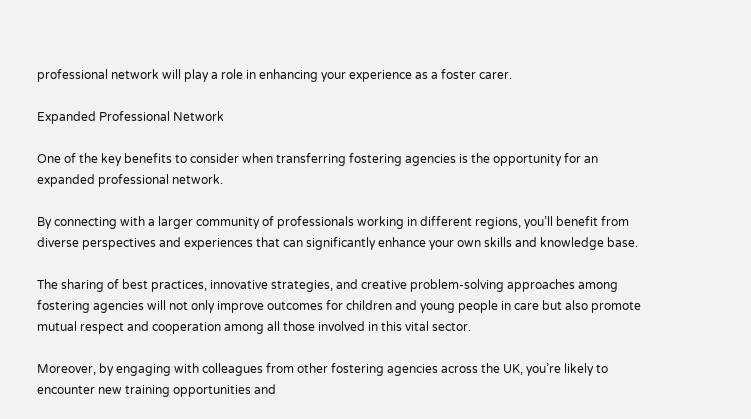professional network will play a role in enhancing your experience as a foster carer.

Expanded Professional Network

One of the key benefits to consider when transferring fostering agencies is the opportunity for an expanded professional network.

By connecting with a larger community of professionals working in different regions, you’ll benefit from diverse perspectives and experiences that can significantly enhance your own skills and knowledge base.

The sharing of best practices, innovative strategies, and creative problem-solving approaches among fostering agencies will not only improve outcomes for children and young people in care but also promote mutual respect and cooperation among all those involved in this vital sector.

Moreover, by engaging with colleagues from other fostering agencies across the UK, you’re likely to encounter new training opportunities and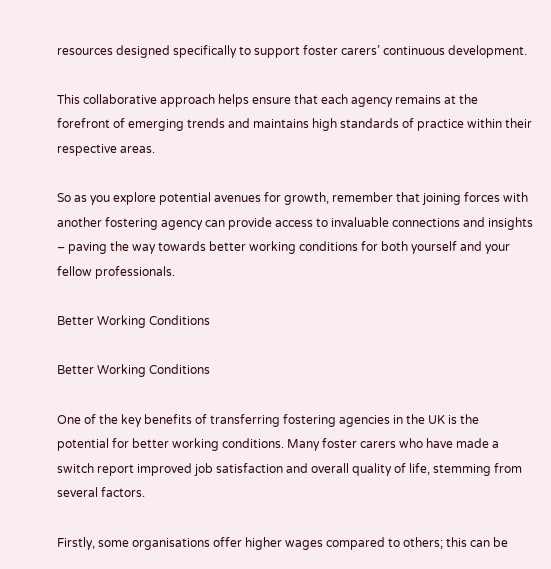resources designed specifically to support foster carers’ continuous development.

This collaborative approach helps ensure that each agency remains at the forefront of emerging trends and maintains high standards of practice within their respective areas.

So as you explore potential avenues for growth, remember that joining forces with another fostering agency can provide access to invaluable connections and insights – paving the way towards better working conditions for both yourself and your fellow professionals.

Better Working Conditions

Better Working Conditions

One of the key benefits of transferring fostering agencies in the UK is the potential for better working conditions. Many foster carers who have made a switch report improved job satisfaction and overall quality of life, stemming from several factors.

Firstly, some organisations offer higher wages compared to others; this can be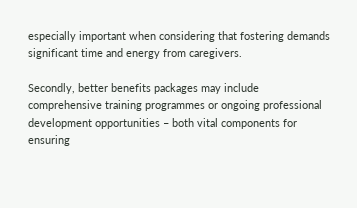especially important when considering that fostering demands significant time and energy from caregivers.

Secondly, better benefits packages may include comprehensive training programmes or ongoing professional development opportunities – both vital components for ensuring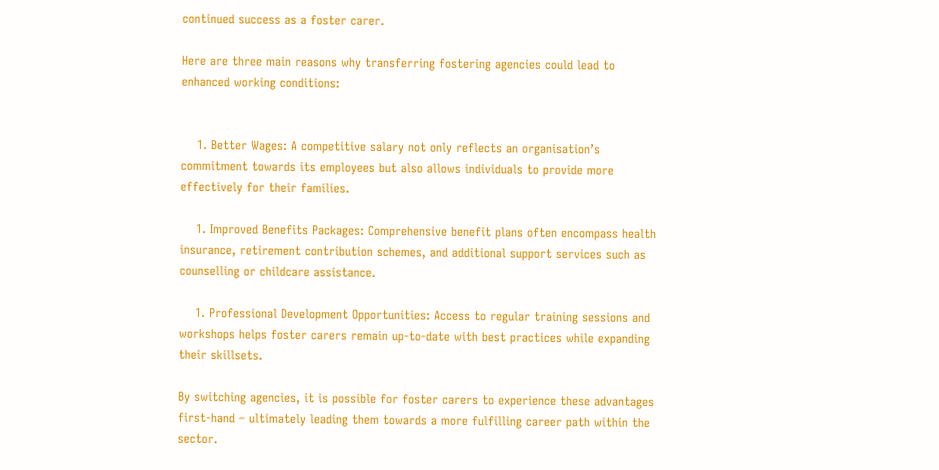continued success as a foster carer.

Here are three main reasons why transferring fostering agencies could lead to enhanced working conditions:


    1. Better Wages: A competitive salary not only reflects an organisation’s commitment towards its employees but also allows individuals to provide more effectively for their families.

    1. Improved Benefits Packages: Comprehensive benefit plans often encompass health insurance, retirement contribution schemes, and additional support services such as counselling or childcare assistance.

    1. Professional Development Opportunities: Access to regular training sessions and workshops helps foster carers remain up-to-date with best practices while expanding their skillsets.

By switching agencies, it is possible for foster carers to experience these advantages first-hand – ultimately leading them towards a more fulfilling career path within the sector.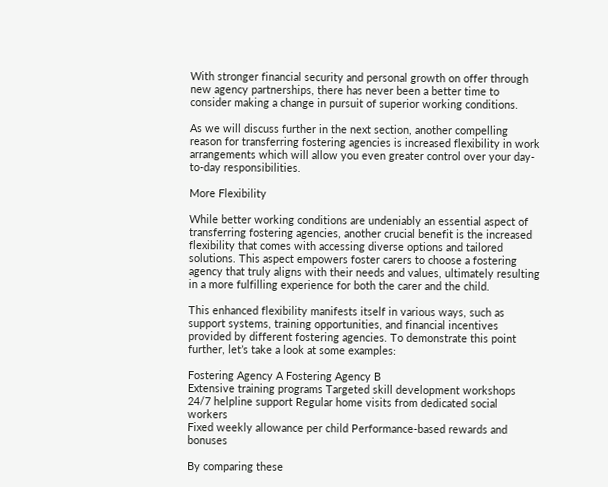With stronger financial security and personal growth on offer through new agency partnerships, there has never been a better time to consider making a change in pursuit of superior working conditions.

As we will discuss further in the next section, another compelling reason for transferring fostering agencies is increased flexibility in work arrangements which will allow you even greater control over your day-to-day responsibilities.

More Flexibility

While better working conditions are undeniably an essential aspect of transferring fostering agencies, another crucial benefit is the increased flexibility that comes with accessing diverse options and tailored solutions. This aspect empowers foster carers to choose a fostering agency that truly aligns with their needs and values, ultimately resulting in a more fulfilling experience for both the carer and the child.

This enhanced flexibility manifests itself in various ways, such as support systems, training opportunities, and financial incentives provided by different fostering agencies. To demonstrate this point further, let’s take a look at some examples:

Fostering Agency A Fostering Agency B
Extensive training programs Targeted skill development workshops
24/7 helpline support Regular home visits from dedicated social workers
Fixed weekly allowance per child Performance-based rewards and bonuses

By comparing these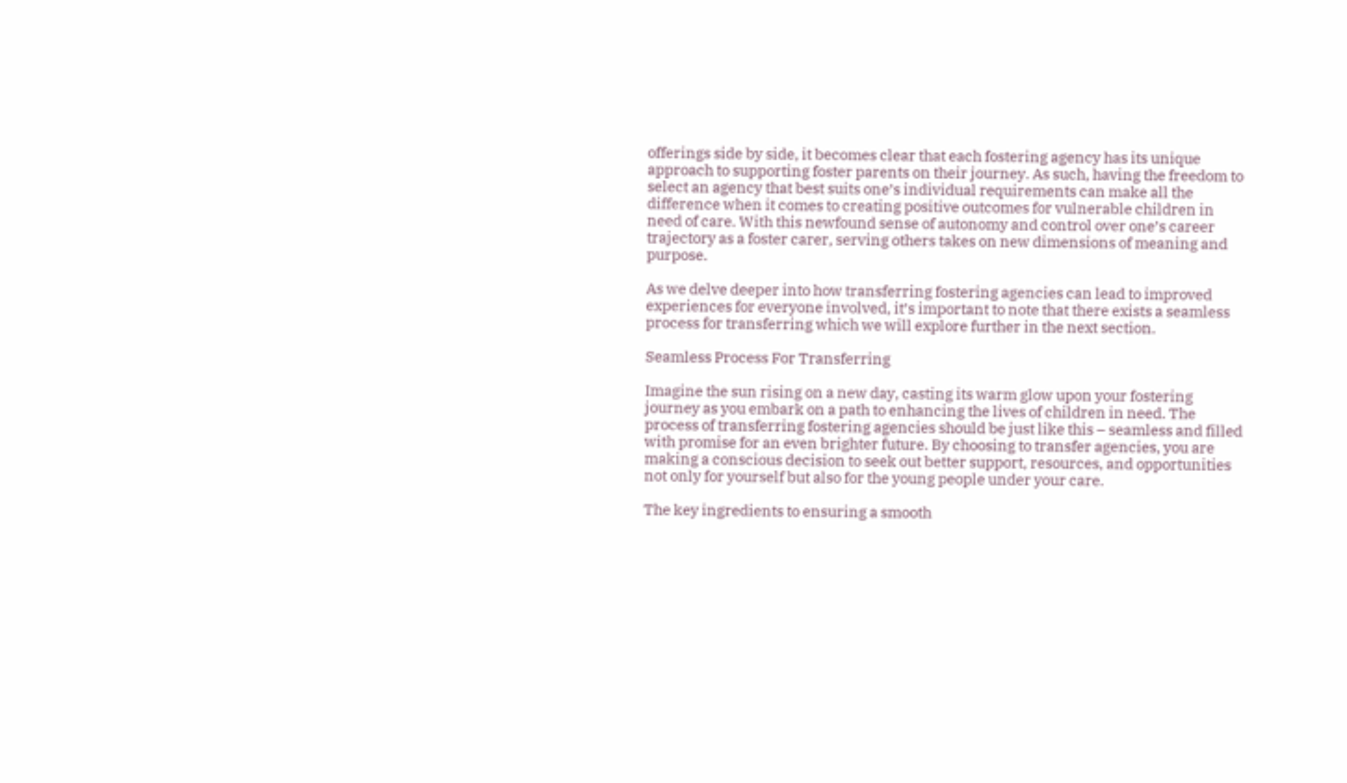offerings side by side, it becomes clear that each fostering agency has its unique approach to supporting foster parents on their journey. As such, having the freedom to select an agency that best suits one’s individual requirements can make all the difference when it comes to creating positive outcomes for vulnerable children in need of care. With this newfound sense of autonomy and control over one’s career trajectory as a foster carer, serving others takes on new dimensions of meaning and purpose.

As we delve deeper into how transferring fostering agencies can lead to improved experiences for everyone involved, it’s important to note that there exists a seamless process for transferring which we will explore further in the next section.

Seamless Process For Transferring

Imagine the sun rising on a new day, casting its warm glow upon your fostering journey as you embark on a path to enhancing the lives of children in need. The process of transferring fostering agencies should be just like this – seamless and filled with promise for an even brighter future. By choosing to transfer agencies, you are making a conscious decision to seek out better support, resources, and opportunities not only for yourself but also for the young people under your care.

The key ingredients to ensuring a smooth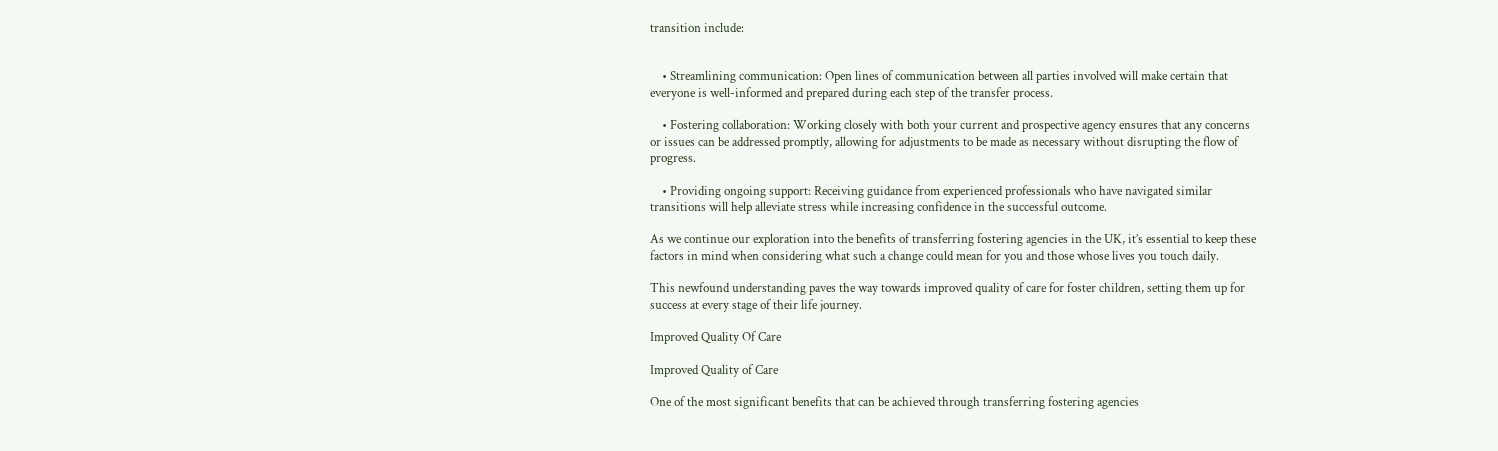transition include:


    • Streamlining communication: Open lines of communication between all parties involved will make certain that everyone is well-informed and prepared during each step of the transfer process.

    • Fostering collaboration: Working closely with both your current and prospective agency ensures that any concerns or issues can be addressed promptly, allowing for adjustments to be made as necessary without disrupting the flow of progress.

    • Providing ongoing support: Receiving guidance from experienced professionals who have navigated similar transitions will help alleviate stress while increasing confidence in the successful outcome.

As we continue our exploration into the benefits of transferring fostering agencies in the UK, it’s essential to keep these factors in mind when considering what such a change could mean for you and those whose lives you touch daily.

This newfound understanding paves the way towards improved quality of care for foster children, setting them up for success at every stage of their life journey.

Improved Quality Of Care

Improved Quality of Care

One of the most significant benefits that can be achieved through transferring fostering agencies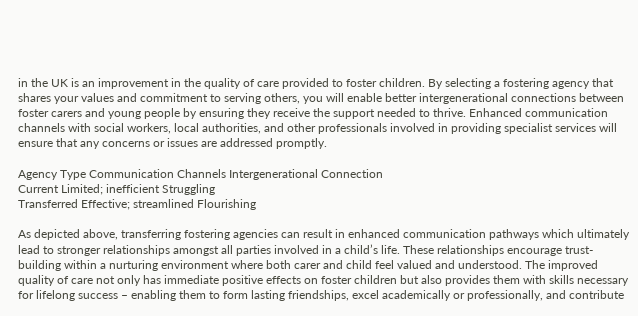in the UK is an improvement in the quality of care provided to foster children. By selecting a fostering agency that shares your values and commitment to serving others, you will enable better intergenerational connections between foster carers and young people by ensuring they receive the support needed to thrive. Enhanced communication channels with social workers, local authorities, and other professionals involved in providing specialist services will ensure that any concerns or issues are addressed promptly.

Agency Type Communication Channels Intergenerational Connection
Current Limited; inefficient Struggling
Transferred Effective; streamlined Flourishing

As depicted above, transferring fostering agencies can result in enhanced communication pathways which ultimately lead to stronger relationships amongst all parties involved in a child’s life. These relationships encourage trust-building within a nurturing environment where both carer and child feel valued and understood. The improved quality of care not only has immediate positive effects on foster children but also provides them with skills necessary for lifelong success – enabling them to form lasting friendships, excel academically or professionally, and contribute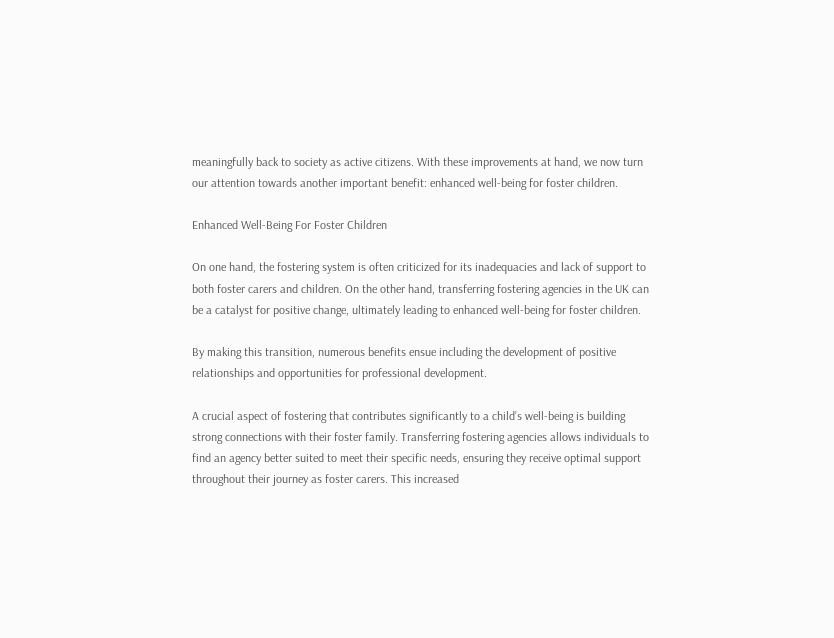meaningfully back to society as active citizens. With these improvements at hand, we now turn our attention towards another important benefit: enhanced well-being for foster children.

Enhanced Well-Being For Foster Children

On one hand, the fostering system is often criticized for its inadequacies and lack of support to both foster carers and children. On the other hand, transferring fostering agencies in the UK can be a catalyst for positive change, ultimately leading to enhanced well-being for foster children.

By making this transition, numerous benefits ensue including the development of positive relationships and opportunities for professional development.

A crucial aspect of fostering that contributes significantly to a child’s well-being is building strong connections with their foster family. Transferring fostering agencies allows individuals to find an agency better suited to meet their specific needs, ensuring they receive optimal support throughout their journey as foster carers. This increased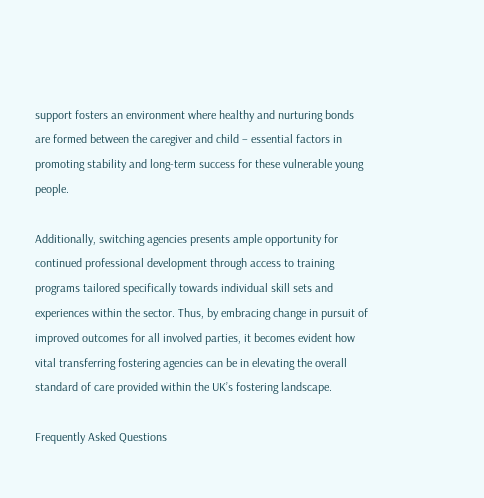support fosters an environment where healthy and nurturing bonds are formed between the caregiver and child – essential factors in promoting stability and long-term success for these vulnerable young people.

Additionally, switching agencies presents ample opportunity for continued professional development through access to training programs tailored specifically towards individual skill sets and experiences within the sector. Thus, by embracing change in pursuit of improved outcomes for all involved parties, it becomes evident how vital transferring fostering agencies can be in elevating the overall standard of care provided within the UK’s fostering landscape.

Frequently Asked Questions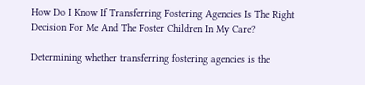How Do I Know If Transferring Fostering Agencies Is The Right Decision For Me And The Foster Children In My Care?

Determining whether transferring fostering agencies is the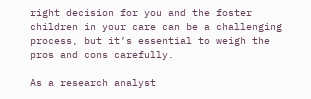right decision for you and the foster children in your care can be a challenging process, but it’s essential to weigh the pros and cons carefully.

As a research analyst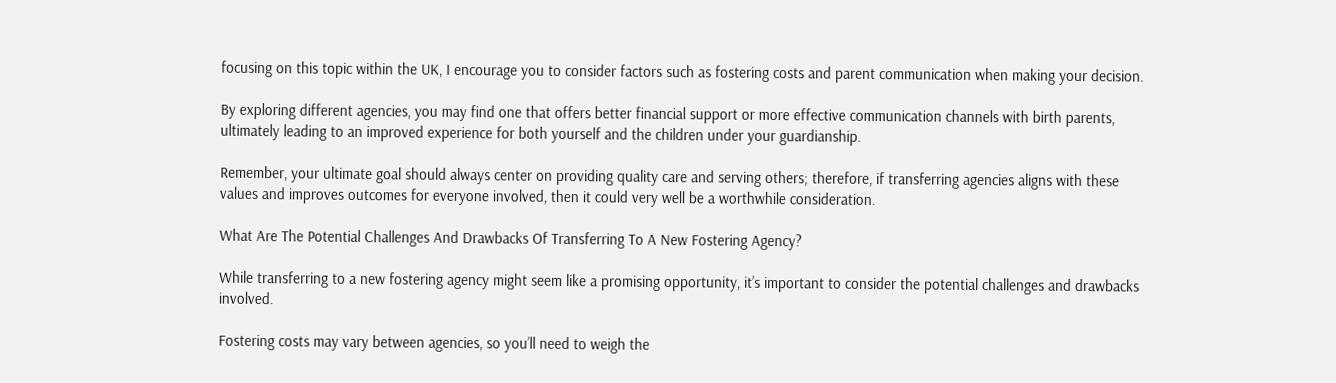focusing on this topic within the UK, I encourage you to consider factors such as fostering costs and parent communication when making your decision.

By exploring different agencies, you may find one that offers better financial support or more effective communication channels with birth parents, ultimately leading to an improved experience for both yourself and the children under your guardianship.

Remember, your ultimate goal should always center on providing quality care and serving others; therefore, if transferring agencies aligns with these values and improves outcomes for everyone involved, then it could very well be a worthwhile consideration.

What Are The Potential Challenges And Drawbacks Of Transferring To A New Fostering Agency?

While transferring to a new fostering agency might seem like a promising opportunity, it’s important to consider the potential challenges and drawbacks involved.

Fostering costs may vary between agencies, so you’ll need to weigh the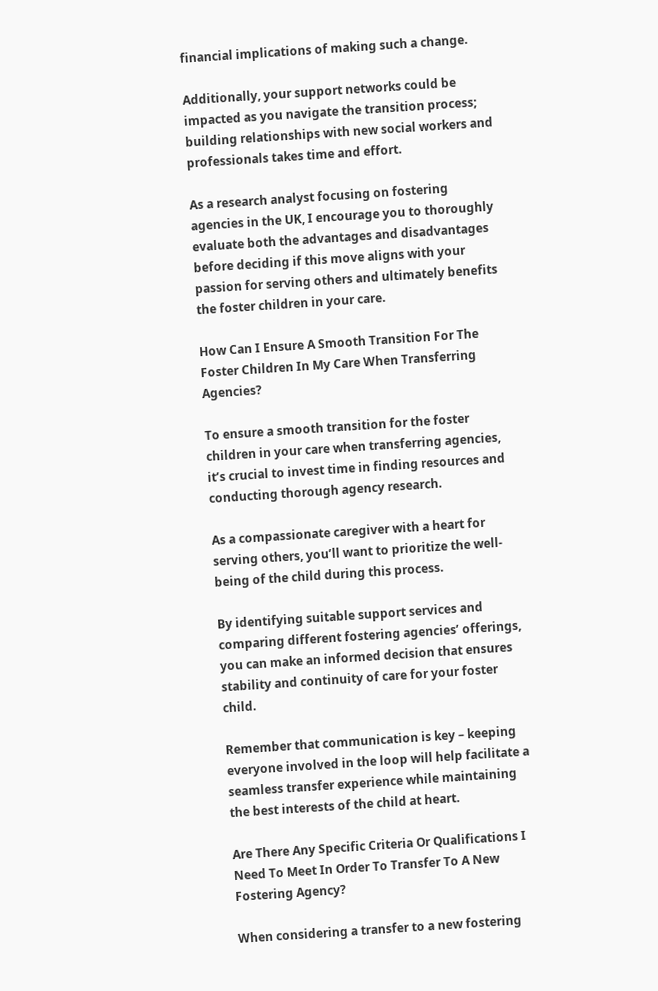financial implications of making such a change.

Additionally, your support networks could be impacted as you navigate the transition process; building relationships with new social workers and professionals takes time and effort.

As a research analyst focusing on fostering agencies in the UK, I encourage you to thoroughly evaluate both the advantages and disadvantages before deciding if this move aligns with your passion for serving others and ultimately benefits the foster children in your care.

How Can I Ensure A Smooth Transition For The Foster Children In My Care When Transferring Agencies?

To ensure a smooth transition for the foster children in your care when transferring agencies, it’s crucial to invest time in finding resources and conducting thorough agency research.

As a compassionate caregiver with a heart for serving others, you’ll want to prioritize the well-being of the child during this process.

By identifying suitable support services and comparing different fostering agencies’ offerings, you can make an informed decision that ensures stability and continuity of care for your foster child.

Remember that communication is key – keeping everyone involved in the loop will help facilitate a seamless transfer experience while maintaining the best interests of the child at heart.

Are There Any Specific Criteria Or Qualifications I Need To Meet In Order To Transfer To A New Fostering Agency?

When considering a transfer to a new fostering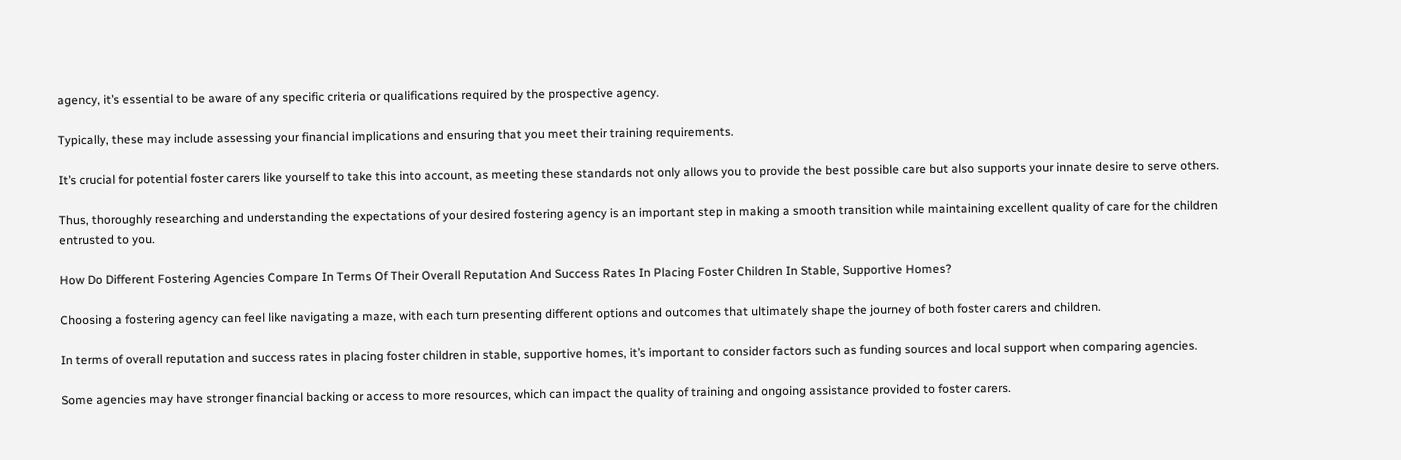agency, it’s essential to be aware of any specific criteria or qualifications required by the prospective agency.

Typically, these may include assessing your financial implications and ensuring that you meet their training requirements.

It’s crucial for potential foster carers like yourself to take this into account, as meeting these standards not only allows you to provide the best possible care but also supports your innate desire to serve others.

Thus, thoroughly researching and understanding the expectations of your desired fostering agency is an important step in making a smooth transition while maintaining excellent quality of care for the children entrusted to you.

How Do Different Fostering Agencies Compare In Terms Of Their Overall Reputation And Success Rates In Placing Foster Children In Stable, Supportive Homes?

Choosing a fostering agency can feel like navigating a maze, with each turn presenting different options and outcomes that ultimately shape the journey of both foster carers and children.

In terms of overall reputation and success rates in placing foster children in stable, supportive homes, it’s important to consider factors such as funding sources and local support when comparing agencies.

Some agencies may have stronger financial backing or access to more resources, which can impact the quality of training and ongoing assistance provided to foster carers.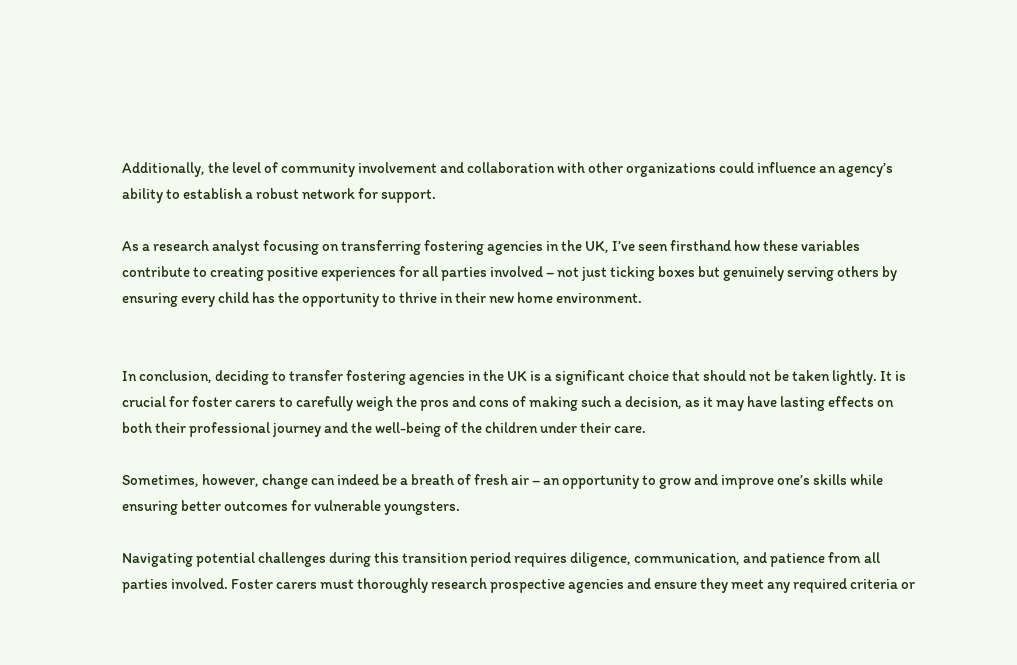Additionally, the level of community involvement and collaboration with other organizations could influence an agency’s ability to establish a robust network for support.

As a research analyst focusing on transferring fostering agencies in the UK, I’ve seen firsthand how these variables contribute to creating positive experiences for all parties involved – not just ticking boxes but genuinely serving others by ensuring every child has the opportunity to thrive in their new home environment.


In conclusion, deciding to transfer fostering agencies in the UK is a significant choice that should not be taken lightly. It is crucial for foster carers to carefully weigh the pros and cons of making such a decision, as it may have lasting effects on both their professional journey and the well-being of the children under their care.

Sometimes, however, change can indeed be a breath of fresh air – an opportunity to grow and improve one’s skills while ensuring better outcomes for vulnerable youngsters.

Navigating potential challenges during this transition period requires diligence, communication, and patience from all parties involved. Foster carers must thoroughly research prospective agencies and ensure they meet any required criteria or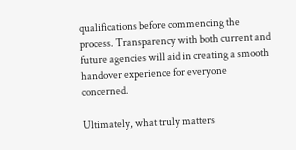qualifications before commencing the process. Transparency with both current and future agencies will aid in creating a smooth handover experience for everyone concerned.

Ultimately, what truly matters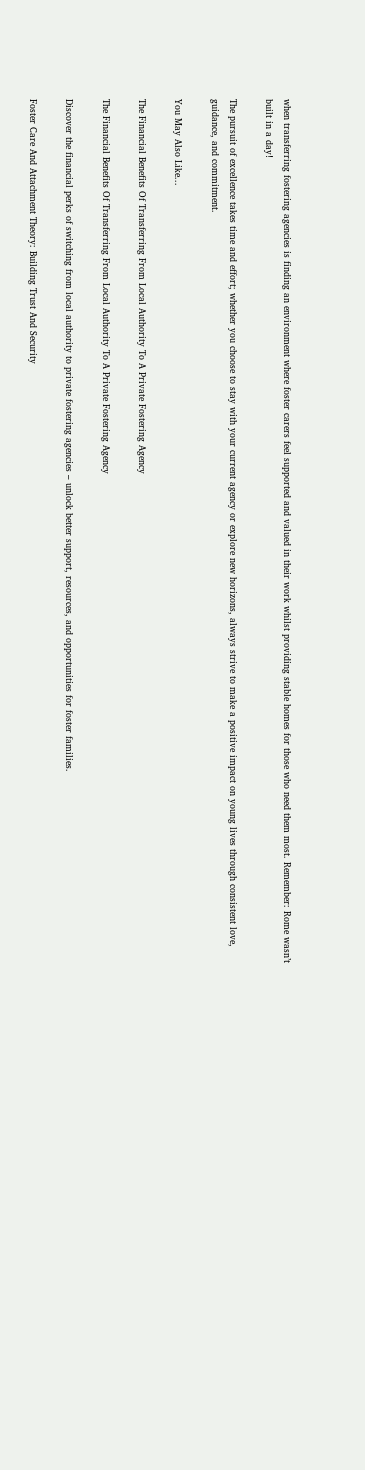when transferring fostering agencies is finding an environment where foster carers feel supported and valued in their work whilst providing stable homes for those who need them most. Remember: Rome wasn’t built in a day!

The pursuit of excellence takes time and effort; whether you choose to stay with your current agency or explore new horizons, always strive to make a positive impact on young lives through consistent love, guidance, and commitment.

You May Also Like...

The Financial Benefits Of Transferring From Local Authority To A Private Fostering Agency

The Financial Benefits Of Transferring From Local Authority To A Private Fostering Agency

Discover the financial perks of switching from local authority to private fostering agencies – unlock better support, resources, and opportunities for foster families.

Foster Care And Attachment Theory: Building Trust And Security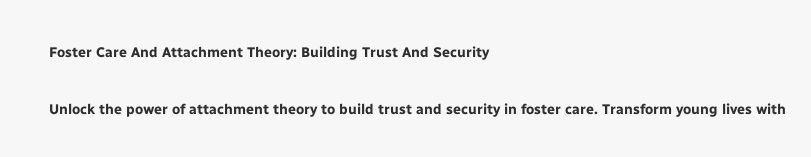Foster Care And Attachment Theory: Building Trust And Security

Unlock the power of attachment theory to build trust and security in foster care. Transform young lives with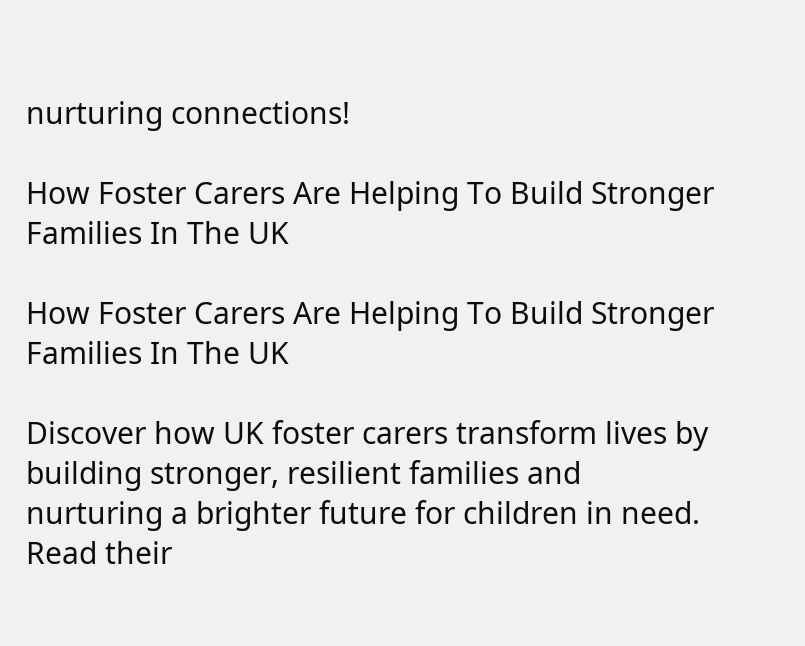nurturing connections!

How Foster Carers Are Helping To Build Stronger Families In The UK

How Foster Carers Are Helping To Build Stronger Families In The UK

Discover how UK foster carers transform lives by building stronger, resilient families and nurturing a brighter future for children in need. Read their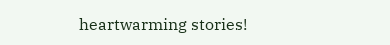heartwarming stories!